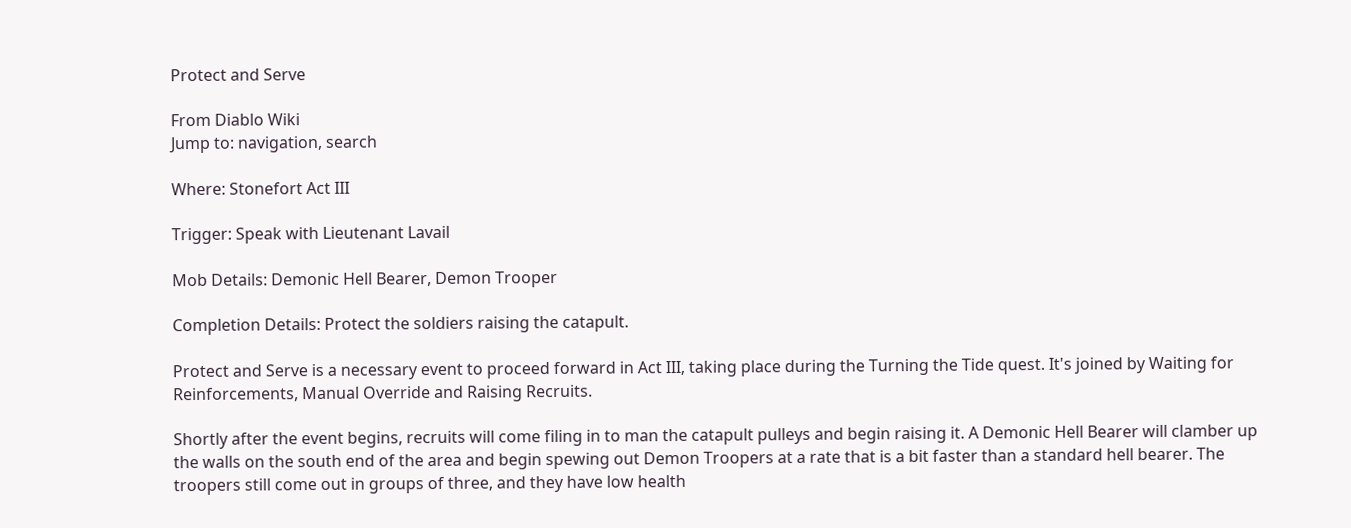Protect and Serve

From Diablo Wiki
Jump to: navigation, search

Where: Stonefort Act III

Trigger: Speak with Lieutenant Lavail

Mob Details: Demonic Hell Bearer, Demon Trooper

Completion Details: Protect the soldiers raising the catapult.

Protect and Serve is a necessary event to proceed forward in Act III, taking place during the Turning the Tide quest. It's joined by Waiting for Reinforcements, Manual Override and Raising Recruits.

Shortly after the event begins, recruits will come filing in to man the catapult pulleys and begin raising it. A Demonic Hell Bearer will clamber up the walls on the south end of the area and begin spewing out Demon Troopers at a rate that is a bit faster than a standard hell bearer. The troopers still come out in groups of three, and they have low health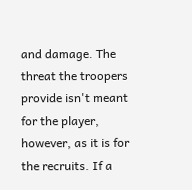and damage. The threat the troopers provide isn't meant for the player, however, as it is for the recruits. If a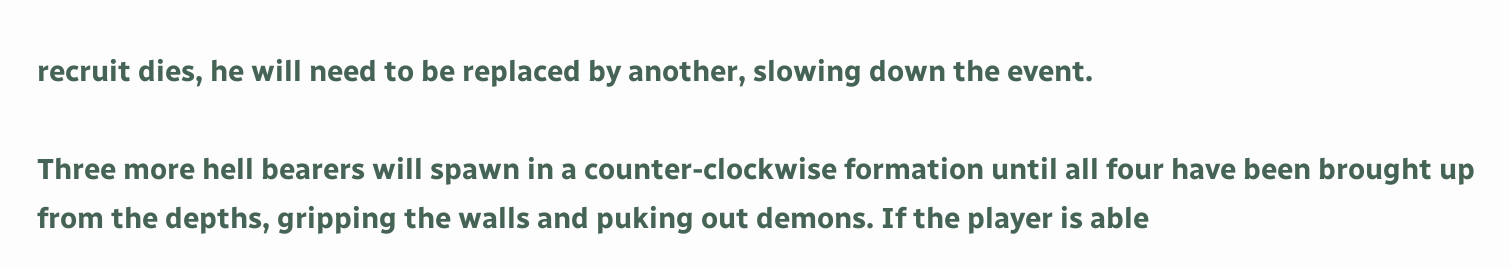recruit dies, he will need to be replaced by another, slowing down the event.

Three more hell bearers will spawn in a counter-clockwise formation until all four have been brought up from the depths, gripping the walls and puking out demons. If the player is able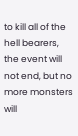to kill all of the hell bearers, the event will not end, but no more monsters will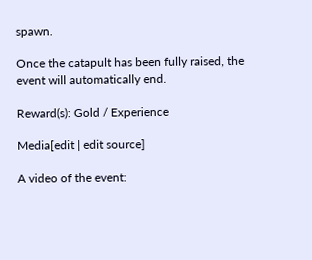spawn.

Once the catapult has been fully raised, the event will automatically end.

Reward(s): Gold / Experience

Media[edit | edit source]

A video of the event: